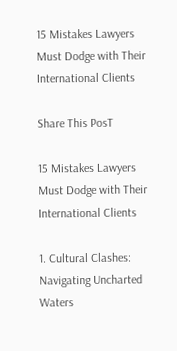15 Mistakes Lawyers Must Dodge with Their International Clients

Share This PosT

15 Mistakes Lawyers Must Dodge with Their International Clients

1. Cultural Clashes: Navigating Uncharted Waters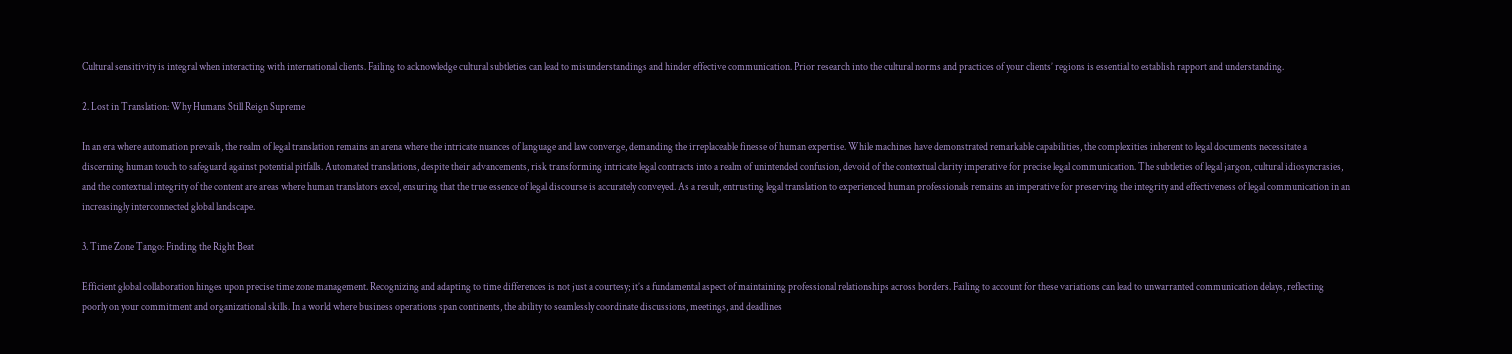Cultural sensitivity is integral when interacting with international clients. Failing to acknowledge cultural subtleties can lead to misunderstandings and hinder effective communication. Prior research into the cultural norms and practices of your clients’ regions is essential to establish rapport and understanding.

2. Lost in Translation: Why Humans Still Reign Supreme

In an era where automation prevails, the realm of legal translation remains an arena where the intricate nuances of language and law converge, demanding the irreplaceable finesse of human expertise. While machines have demonstrated remarkable capabilities, the complexities inherent to legal documents necessitate a discerning human touch to safeguard against potential pitfalls. Automated translations, despite their advancements, risk transforming intricate legal contracts into a realm of unintended confusion, devoid of the contextual clarity imperative for precise legal communication. The subtleties of legal jargon, cultural idiosyncrasies, and the contextual integrity of the content are areas where human translators excel, ensuring that the true essence of legal discourse is accurately conveyed. As a result, entrusting legal translation to experienced human professionals remains an imperative for preserving the integrity and effectiveness of legal communication in an increasingly interconnected global landscape.

3. Time Zone Tango: Finding the Right Beat

Efficient global collaboration hinges upon precise time zone management. Recognizing and adapting to time differences is not just a courtesy; it’s a fundamental aspect of maintaining professional relationships across borders. Failing to account for these variations can lead to unwarranted communication delays, reflecting poorly on your commitment and organizational skills. In a world where business operations span continents, the ability to seamlessly coordinate discussions, meetings, and deadlines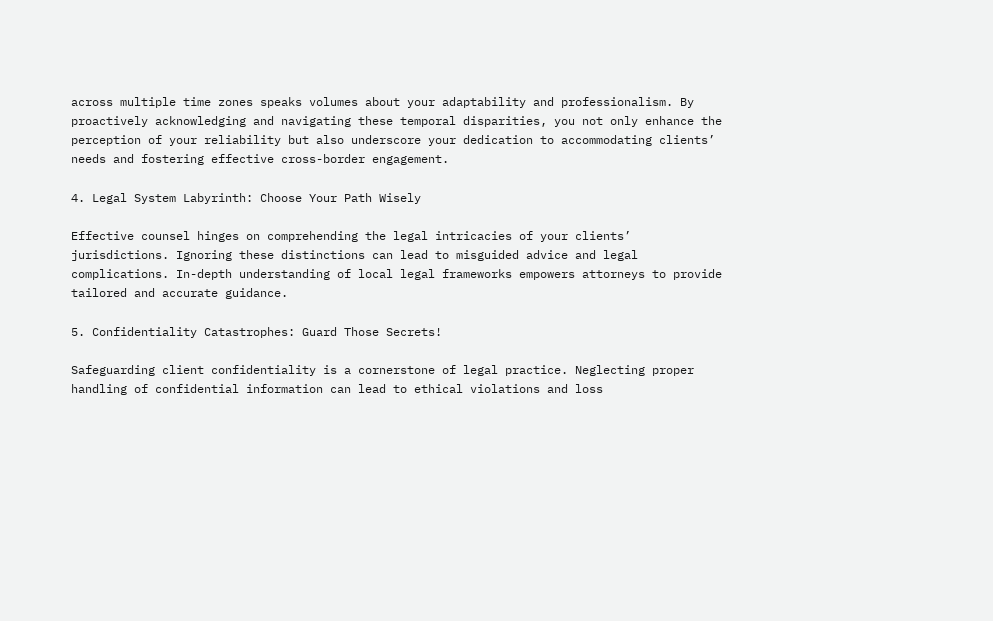across multiple time zones speaks volumes about your adaptability and professionalism. By proactively acknowledging and navigating these temporal disparities, you not only enhance the perception of your reliability but also underscore your dedication to accommodating clients’ needs and fostering effective cross-border engagement.

4. Legal System Labyrinth: Choose Your Path Wisely

Effective counsel hinges on comprehending the legal intricacies of your clients’ jurisdictions. Ignoring these distinctions can lead to misguided advice and legal complications. In-depth understanding of local legal frameworks empowers attorneys to provide tailored and accurate guidance.

5. Confidentiality Catastrophes: Guard Those Secrets!

Safeguarding client confidentiality is a cornerstone of legal practice. Neglecting proper handling of confidential information can lead to ethical violations and loss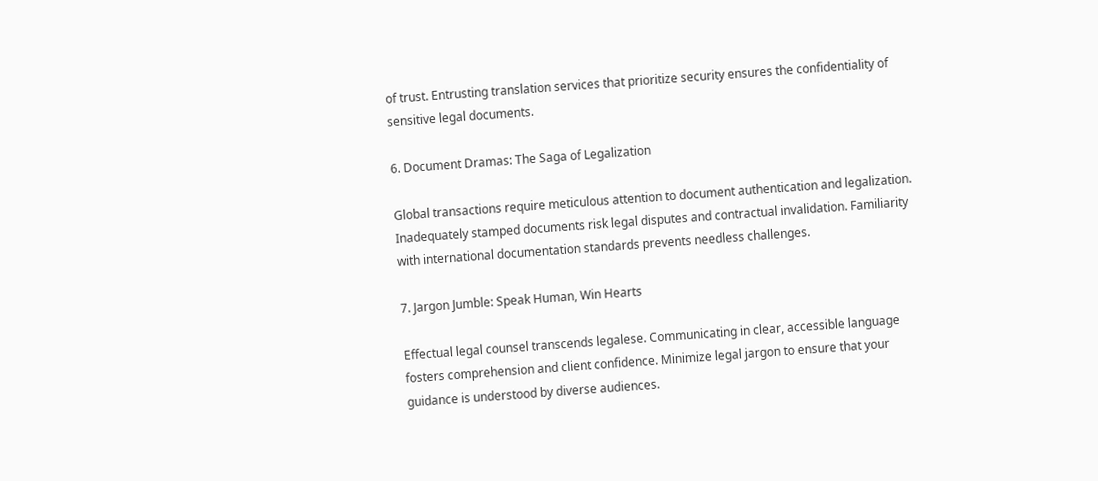of trust. Entrusting translation services that prioritize security ensures the confidentiality of sensitive legal documents.

6. Document Dramas: The Saga of Legalization

Global transactions require meticulous attention to document authentication and legalization. Inadequately stamped documents risk legal disputes and contractual invalidation. Familiarity with international documentation standards prevents needless challenges.

7. Jargon Jumble: Speak Human, Win Hearts

Effectual legal counsel transcends legalese. Communicating in clear, accessible language fosters comprehension and client confidence. Minimize legal jargon to ensure that your guidance is understood by diverse audiences.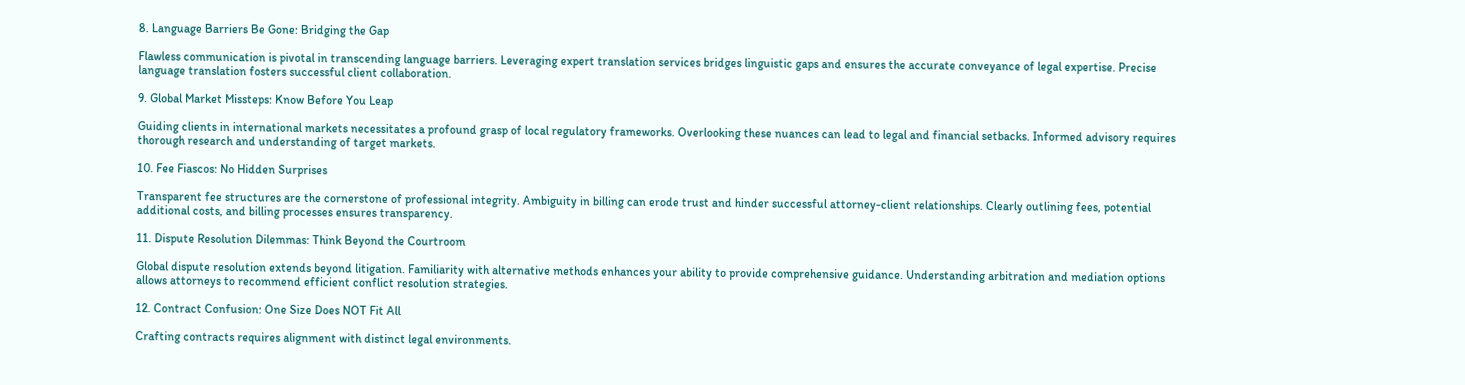8. Language Barriers Be Gone: Bridging the Gap

Flawless communication is pivotal in transcending language barriers. Leveraging expert translation services bridges linguistic gaps and ensures the accurate conveyance of legal expertise. Precise language translation fosters successful client collaboration.

9. Global Market Missteps: Know Before You Leap

Guiding clients in international markets necessitates a profound grasp of local regulatory frameworks. Overlooking these nuances can lead to legal and financial setbacks. Informed advisory requires thorough research and understanding of target markets.

10. Fee Fiascos: No Hidden Surprises

Transparent fee structures are the cornerstone of professional integrity. Ambiguity in billing can erode trust and hinder successful attorney-client relationships. Clearly outlining fees, potential additional costs, and billing processes ensures transparency.

11. Dispute Resolution Dilemmas: Think Beyond the Courtroom

Global dispute resolution extends beyond litigation. Familiarity with alternative methods enhances your ability to provide comprehensive guidance. Understanding arbitration and mediation options allows attorneys to recommend efficient conflict resolution strategies.

12. Contract Confusion: One Size Does NOT Fit All

Crafting contracts requires alignment with distinct legal environments.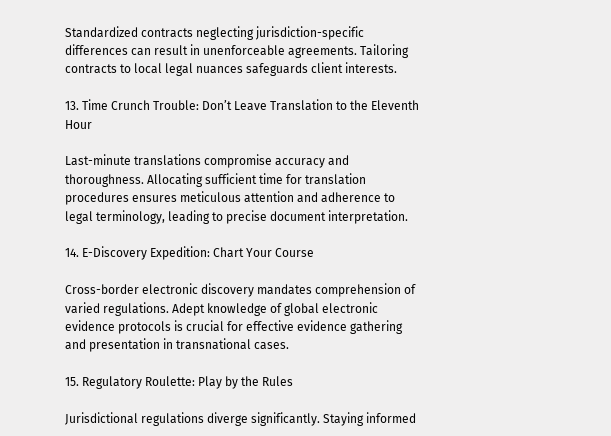Standardized contracts neglecting jurisdiction-specific differences can result in unenforceable agreements. Tailoring contracts to local legal nuances safeguards client interests.

13. Time Crunch Trouble: Don’t Leave Translation to the Eleventh Hour

Last-minute translations compromise accuracy and thoroughness. Allocating sufficient time for translation procedures ensures meticulous attention and adherence to legal terminology, leading to precise document interpretation.

14. E-Discovery Expedition: Chart Your Course

Cross-border electronic discovery mandates comprehension of varied regulations. Adept knowledge of global electronic evidence protocols is crucial for effective evidence gathering and presentation in transnational cases.

15. Regulatory Roulette: Play by the Rules

Jurisdictional regulations diverge significantly. Staying informed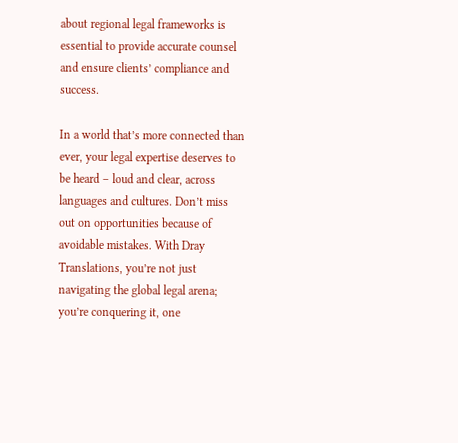about regional legal frameworks is essential to provide accurate counsel and ensure clients’ compliance and success.

In a world that’s more connected than ever, your legal expertise deserves to be heard – loud and clear, across languages and cultures. Don’t miss out on opportunities because of avoidable mistakes. With Dray Translations, you’re not just navigating the global legal arena; you’re conquering it, one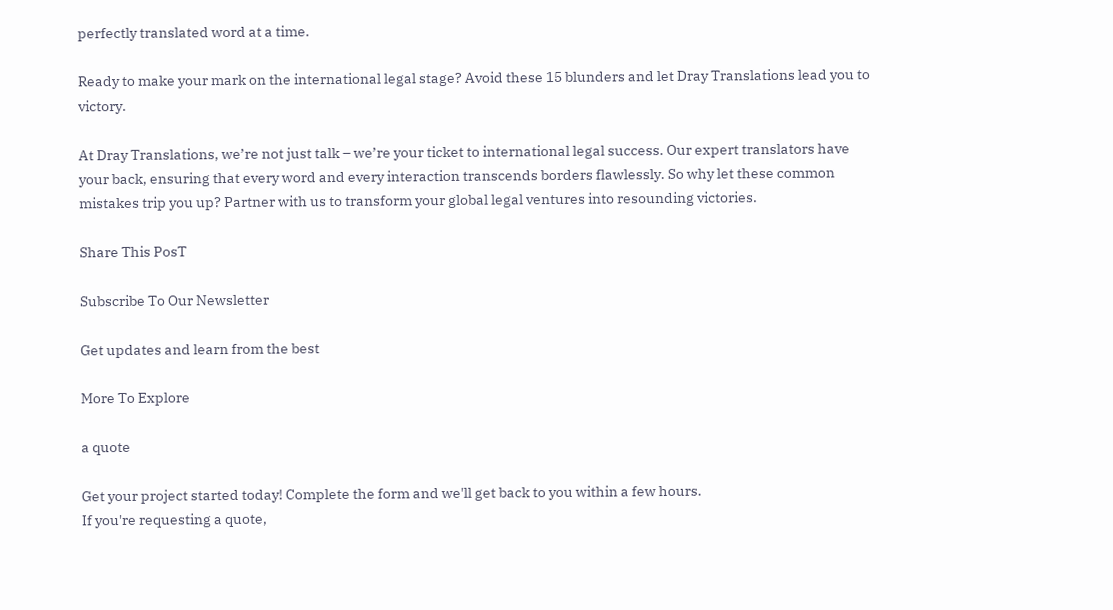perfectly translated word at a time.

Ready to make your mark on the international legal stage? Avoid these 15 blunders and let Dray Translations lead you to victory.

At Dray Translations, we’re not just talk – we’re your ticket to international legal success. Our expert translators have your back, ensuring that every word and every interaction transcends borders flawlessly. So why let these common mistakes trip you up? Partner with us to transform your global legal ventures into resounding victories.

Share This PosT

Subscribe To Our Newsletter

Get updates and learn from the best

More To Explore

a quote

Get your project started today! Complete the form and we'll get back to you within a few hours.
If you're requesting a quote,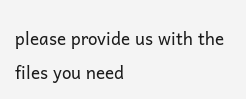please provide us with the files you need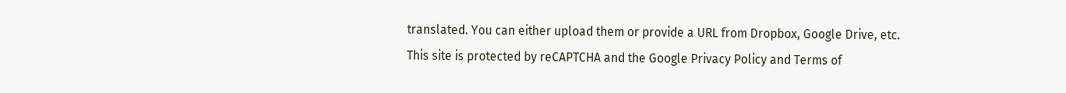translated. You can either upload them or provide a URL from Dropbox, Google Drive, etc.
This site is protected by reCAPTCHA and the Google Privacy Policy and Terms of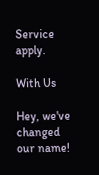Service apply.

With Us

Hey, we've changed our name!